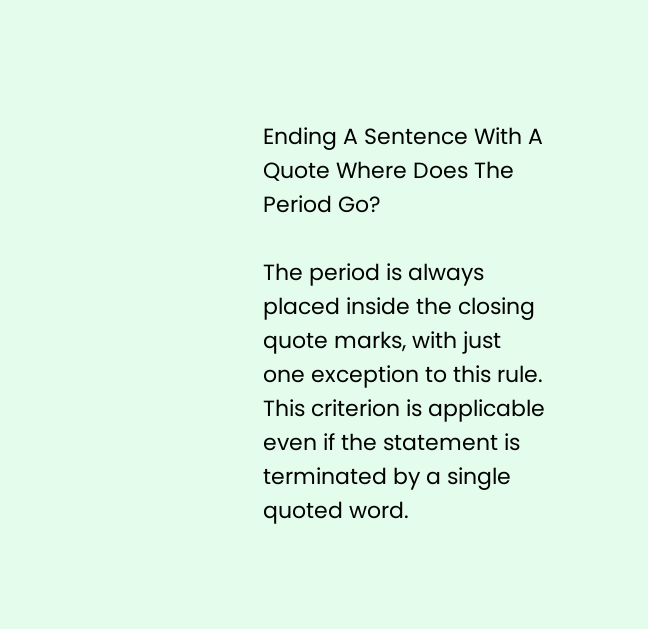Ending A Sentence With A Quote Where Does The Period Go?

The period is always placed inside the closing quote marks, with just one exception to this rule. This criterion is applicable even if the statement is terminated by a single quoted word.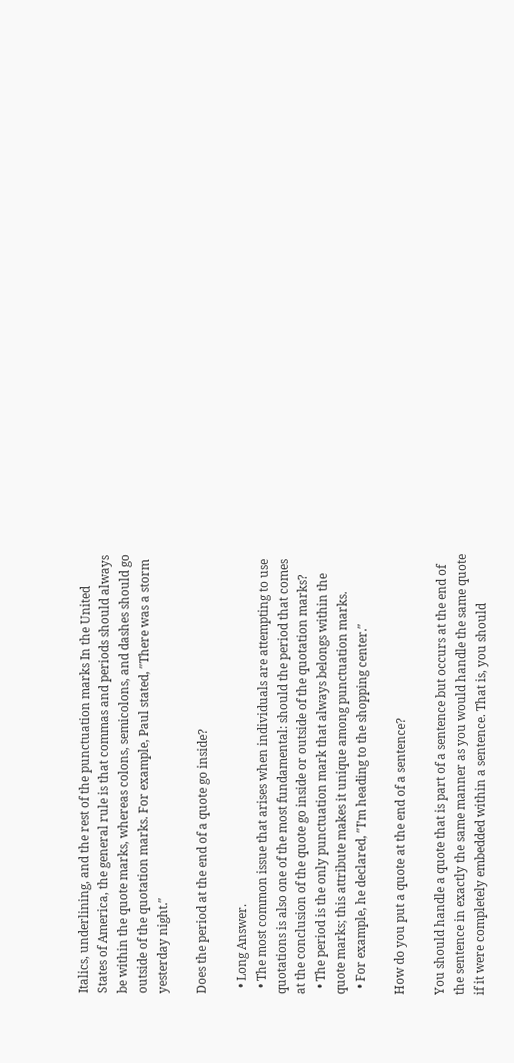Italics, underlining, and the rest of the punctuation marks In the United States of America, the general rule is that commas and periods should always be within the quote marks, whereas colons, semicolons, and dashes should go outside of the quotation marks. For example, Paul stated, ″There was a storm yesterday night.″

Does the period at the end of a quote go inside?

  • Long Answer.
  • The most common issue that arises when individuals are attempting to use quotations is also one of the most fundamental: should the period that comes at the conclusion of the quote go inside or outside of the quotation marks?
  • The period is the only punctuation mark that always belongs within the quote marks; this attribute makes it unique among punctuation marks.
  • For example, he declared, ″I’m heading to the shopping center.″

How do you put a quote at the end of a sentence?

You should handle a quote that is part of a sentence but occurs at the end of the sentence in exactly the same manner as you would handle the same quote if it were completely embedded within a sentence. That is, you should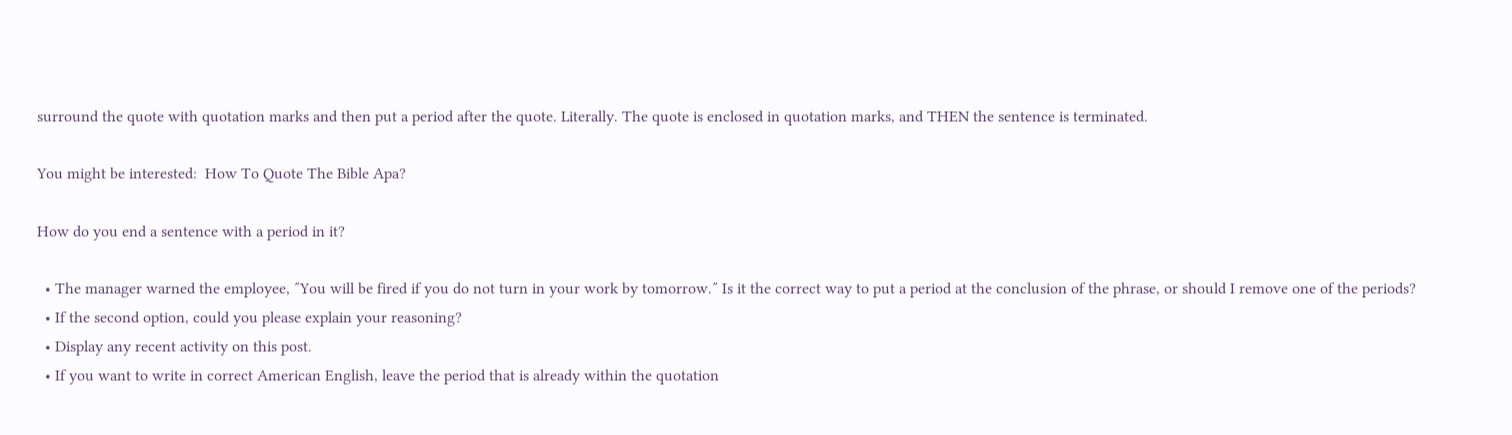surround the quote with quotation marks and then put a period after the quote. Literally. The quote is enclosed in quotation marks, and THEN the sentence is terminated.

You might be interested:  How To Quote The Bible Apa?

How do you end a sentence with a period in it?

  • The manager warned the employee, ″You will be fired if you do not turn in your work by tomorrow.″ Is it the correct way to put a period at the conclusion of the phrase, or should I remove one of the periods?
  • If the second option, could you please explain your reasoning?
  • Display any recent activity on this post.
  • If you want to write in correct American English, leave the period that is already within the quotation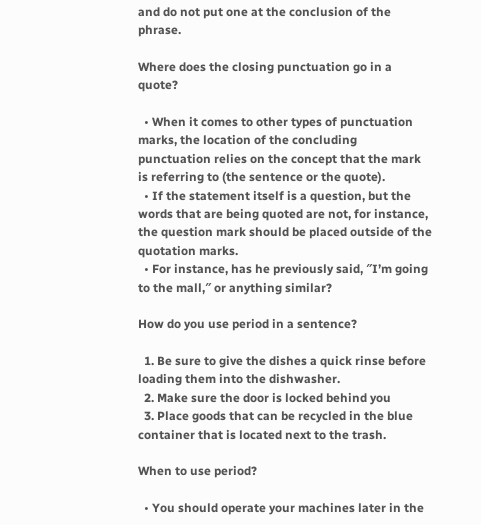and do not put one at the conclusion of the phrase.

Where does the closing punctuation go in a quote?

  • When it comes to other types of punctuation marks, the location of the concluding punctuation relies on the concept that the mark is referring to (the sentence or the quote).
  • If the statement itself is a question, but the words that are being quoted are not, for instance, the question mark should be placed outside of the quotation marks.
  • For instance, has he previously said, ″I’m going to the mall,″ or anything similar?

How do you use period in a sentence?

  1. Be sure to give the dishes a quick rinse before loading them into the dishwasher.
  2. Make sure the door is locked behind you
  3. Place goods that can be recycled in the blue container that is located next to the trash.

When to use period?

  • You should operate your machines later in the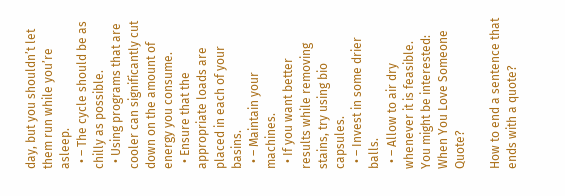day, but you shouldn’t let them run while you’re asleep.
  • – The cycle should be as chilly as possible.
  • Using programs that are cooler can significantly cut down on the amount of energy you consume.
  • Ensure that the appropriate loads are placed in each of your basins.
  • – Maintain your machines.
  • If you want better results while removing stains, try using bio capsules.
  • – Invest in some drier balls.
  • – Allow to air dry whenever it is feasible.
You might be interested:  When You Love Someone Quote?

How to end a sentence that ends with a quote?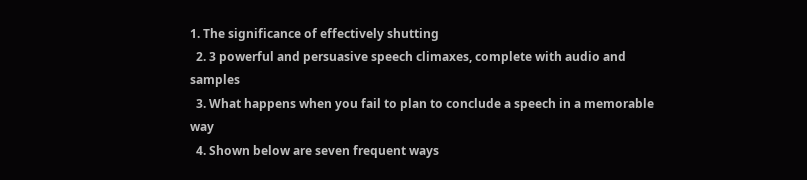1. The significance of effectively shutting
  2. 3 powerful and persuasive speech climaxes, complete with audio and samples
  3. What happens when you fail to plan to conclude a speech in a memorable way
  4. Shown below are seven frequent ways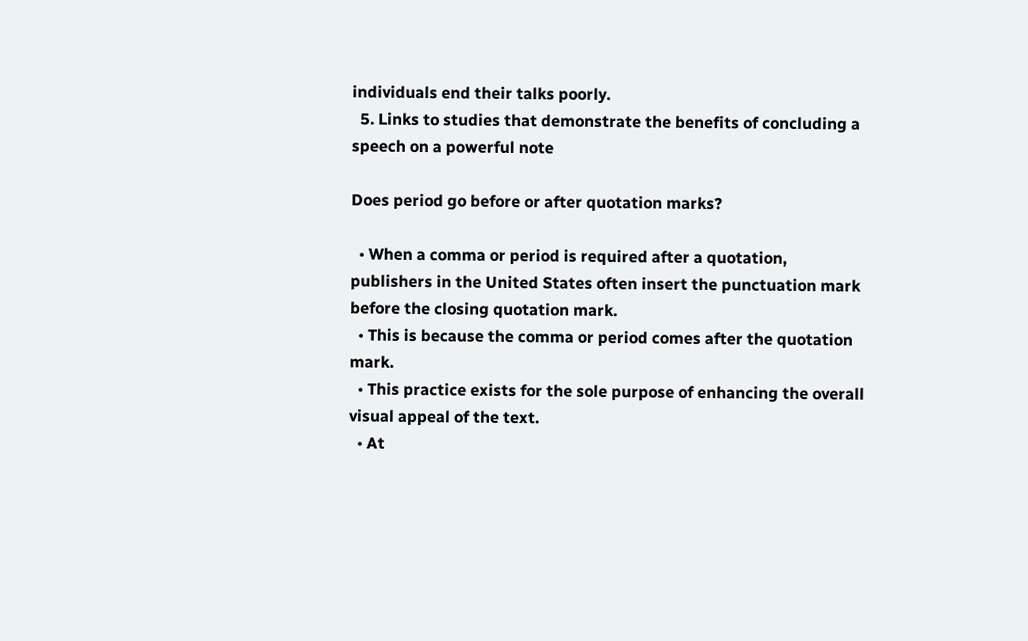individuals end their talks poorly.
  5. Links to studies that demonstrate the benefits of concluding a speech on a powerful note

Does period go before or after quotation marks?

  • When a comma or period is required after a quotation, publishers in the United States often insert the punctuation mark before the closing quotation mark.
  • This is because the comma or period comes after the quotation mark.
  • This practice exists for the sole purpose of enhancing the overall visual appeal of the text.
  • At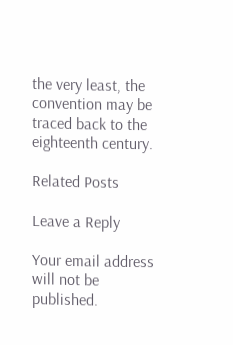the very least, the convention may be traced back to the eighteenth century.

Related Posts

Leave a Reply

Your email address will not be published.